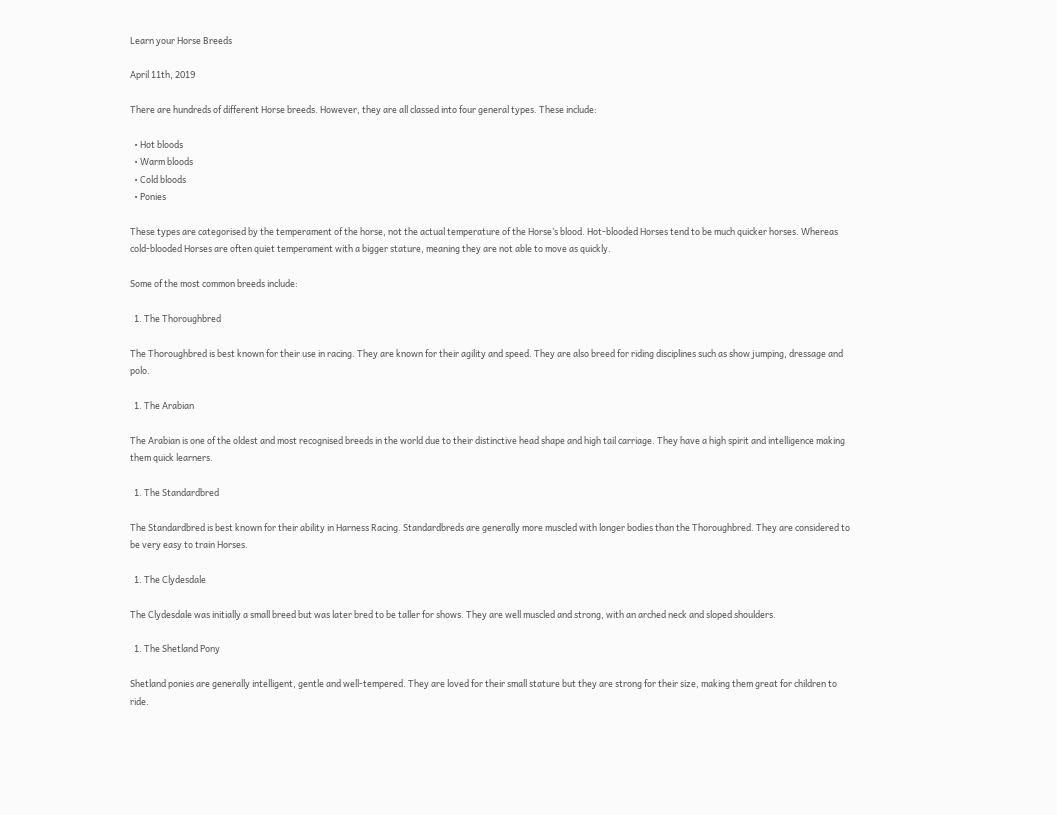Learn your Horse Breeds

April 11th, 2019

There are hundreds of different Horse breeds. However, they are all classed into four general types. These include:

  • Hot bloods
  • Warm bloods
  • Cold bloods
  • Ponies

These types are categorised by the temperament of the horse, not the actual temperature of the Horse’s blood. Hot-blooded Horses tend to be much quicker horses. Whereas cold-blooded Horses are often quiet temperament with a bigger stature, meaning they are not able to move as quickly.

Some of the most common breeds include:

  1. The Thoroughbred

The Thoroughbred is best known for their use in racing. They are known for their agility and speed. They are also breed for riding disciplines such as show jumping, dressage and polo.

  1. The Arabian

The Arabian is one of the oldest and most recognised breeds in the world due to their distinctive head shape and high tail carriage. They have a high spirit and intelligence making them quick learners.

  1. The Standardbred

The Standardbred is best known for their ability in Harness Racing. Standardbreds are generally more muscled with longer bodies than the Thoroughbred. They are considered to be very easy to train Horses.

  1. The Clydesdale

The Clydesdale was initially a small breed but was later bred to be taller for shows. They are well muscled and strong, with an arched neck and sloped shoulders.

  1. The Shetland Pony

Shetland ponies are generally intelligent, gentle and well-tempered. They are loved for their small stature but they are strong for their size, making them great for children to ride.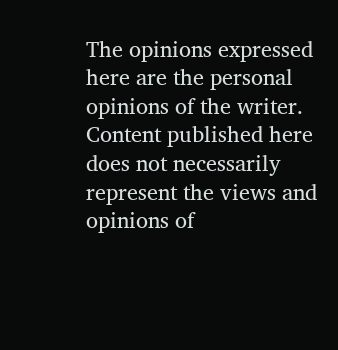The opinions expressed here are the personal opinions of the writer. Content published here does not necessarily represent the views and opinions of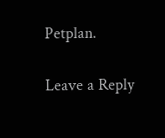Petplan.

Leave a Reply